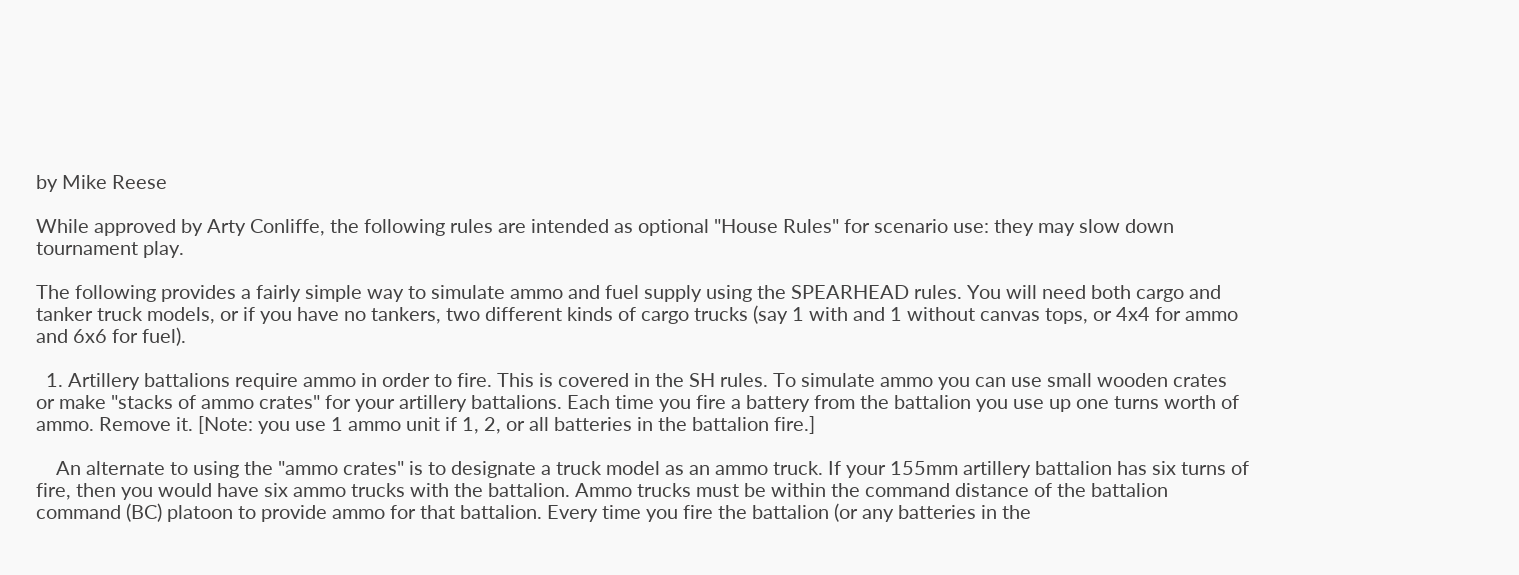by Mike Reese

While approved by Arty Conliffe, the following rules are intended as optional "House Rules" for scenario use: they may slow down tournament play.

The following provides a fairly simple way to simulate ammo and fuel supply using the SPEARHEAD rules. You will need both cargo and tanker truck models, or if you have no tankers, two different kinds of cargo trucks (say 1 with and 1 without canvas tops, or 4x4 for ammo and 6x6 for fuel).

  1. Artillery battalions require ammo in order to fire. This is covered in the SH rules. To simulate ammo you can use small wooden crates or make "stacks of ammo crates" for your artillery battalions. Each time you fire a battery from the battalion you use up one turns worth of ammo. Remove it. [Note: you use 1 ammo unit if 1, 2, or all batteries in the battalion fire.]

    An alternate to using the "ammo crates" is to designate a truck model as an ammo truck. If your 155mm artillery battalion has six turns of fire, then you would have six ammo trucks with the battalion. Ammo trucks must be within the command distance of the battalion command (BC) platoon to provide ammo for that battalion. Every time you fire the battalion (or any batteries in the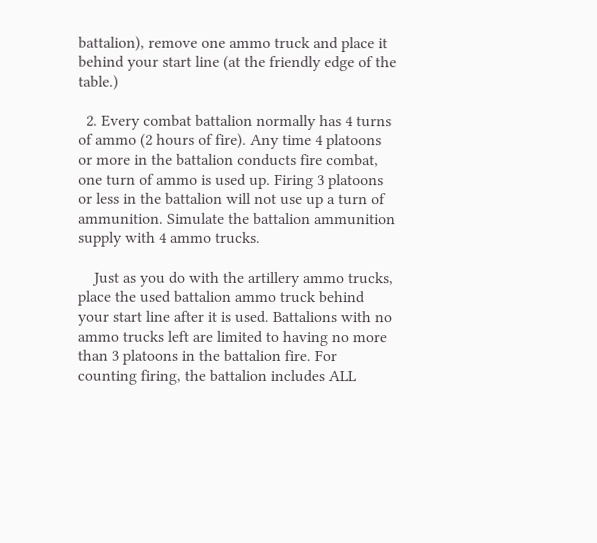battalion), remove one ammo truck and place it behind your start line (at the friendly edge of the table.)

  2. Every combat battalion normally has 4 turns of ammo (2 hours of fire). Any time 4 platoons or more in the battalion conducts fire combat, one turn of ammo is used up. Firing 3 platoons or less in the battalion will not use up a turn of ammunition. Simulate the battalion ammunition supply with 4 ammo trucks.

    Just as you do with the artillery ammo trucks, place the used battalion ammo truck behind your start line after it is used. Battalions with no ammo trucks left are limited to having no more than 3 platoons in the battalion fire. For counting firing, the battalion includes ALL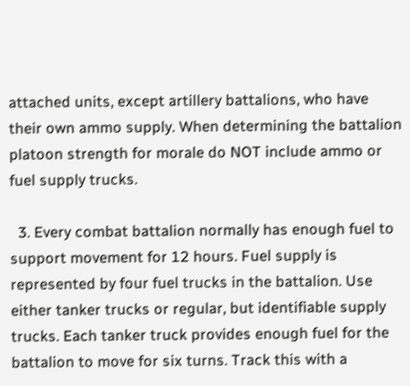attached units, except artillery battalions, who have their own ammo supply. When determining the battalion platoon strength for morale do NOT include ammo or fuel supply trucks.

  3. Every combat battalion normally has enough fuel to support movement for 12 hours. Fuel supply is represented by four fuel trucks in the battalion. Use either tanker trucks or regular, but identifiable supply trucks. Each tanker truck provides enough fuel for the battalion to move for six turns. Track this with a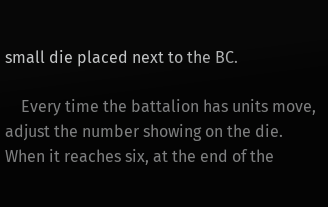small die placed next to the BC.

    Every time the battalion has units move, adjust the number showing on the die. When it reaches six, at the end of the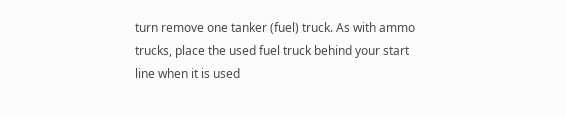turn remove one tanker (fuel) truck. As with ammo trucks, place the used fuel truck behind your start line when it is used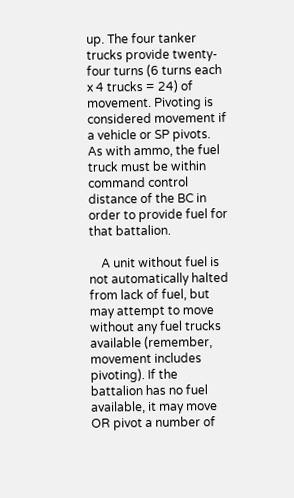up. The four tanker trucks provide twenty-four turns (6 turns each x 4 trucks = 24) of movement. Pivoting is considered movement if a vehicle or SP pivots. As with ammo, the fuel truck must be within command control distance of the BC in order to provide fuel for that battalion.

    A unit without fuel is not automatically halted from lack of fuel, but may attempt to move without any fuel trucks available (remember, movement includes pivoting). If the battalion has no fuel available, it may move OR pivot a number of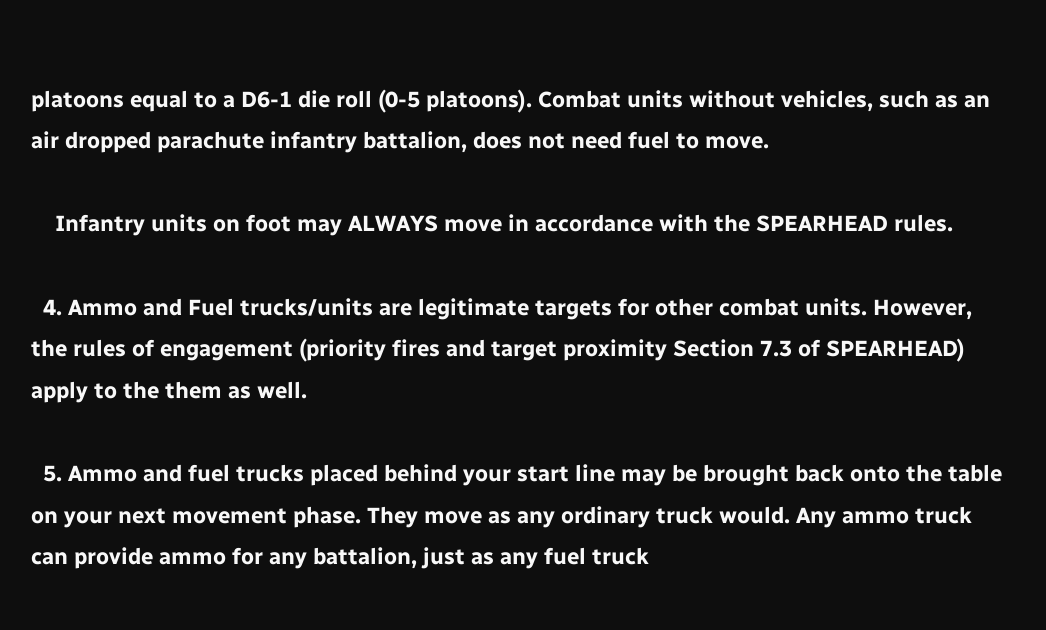platoons equal to a D6-1 die roll (0-5 platoons). Combat units without vehicles, such as an air dropped parachute infantry battalion, does not need fuel to move.

    Infantry units on foot may ALWAYS move in accordance with the SPEARHEAD rules.

  4. Ammo and Fuel trucks/units are legitimate targets for other combat units. However, the rules of engagement (priority fires and target proximity Section 7.3 of SPEARHEAD) apply to the them as well.

  5. Ammo and fuel trucks placed behind your start line may be brought back onto the table on your next movement phase. They move as any ordinary truck would. Any ammo truck can provide ammo for any battalion, just as any fuel truck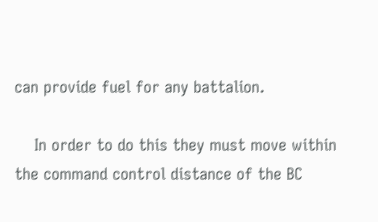can provide fuel for any battalion.

    In order to do this they must move within the command control distance of the BC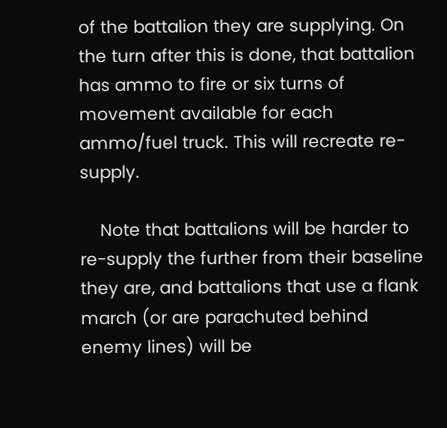of the battalion they are supplying. On the turn after this is done, that battalion has ammo to fire or six turns of movement available for each ammo/fuel truck. This will recreate re-supply.

    Note that battalions will be harder to re-supply the further from their baseline they are, and battalions that use a flank march (or are parachuted behind enemy lines) will be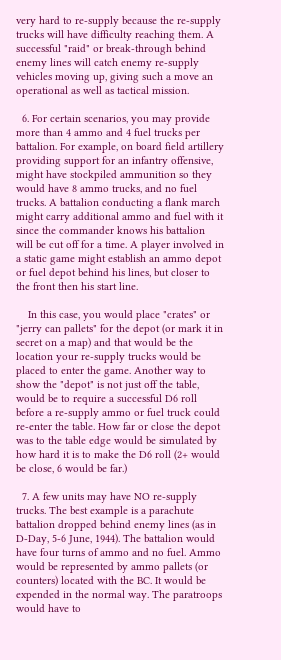very hard to re-supply because the re-supply trucks will have difficulty reaching them. A successful "raid" or break-through behind enemy lines will catch enemy re-supply vehicles moving up, giving such a move an operational as well as tactical mission.

  6. For certain scenarios, you may provide more than 4 ammo and 4 fuel trucks per battalion. For example, on board field artillery providing support for an infantry offensive, might have stockpiled ammunition so they would have 8 ammo trucks, and no fuel trucks. A battalion conducting a flank march might carry additional ammo and fuel with it since the commander knows his battalion will be cut off for a time. A player involved in a static game might establish an ammo depot or fuel depot behind his lines, but closer to the front then his start line.

    In this case, you would place "crates" or "jerry can pallets" for the depot (or mark it in secret on a map) and that would be the location your re-supply trucks would be placed to enter the game. Another way to show the "depot" is not just off the table, would be to require a successful D6 roll before a re-supply ammo or fuel truck could re-enter the table. How far or close the depot was to the table edge would be simulated by how hard it is to make the D6 roll (2+ would be close, 6 would be far.)

  7. A few units may have NO re-supply trucks. The best example is a parachute battalion dropped behind enemy lines (as in D-Day, 5-6 June, 1944). The battalion would have four turns of ammo and no fuel. Ammo would be represented by ammo pallets (or counters) located with the BC. It would be expended in the normal way. The paratroops would have to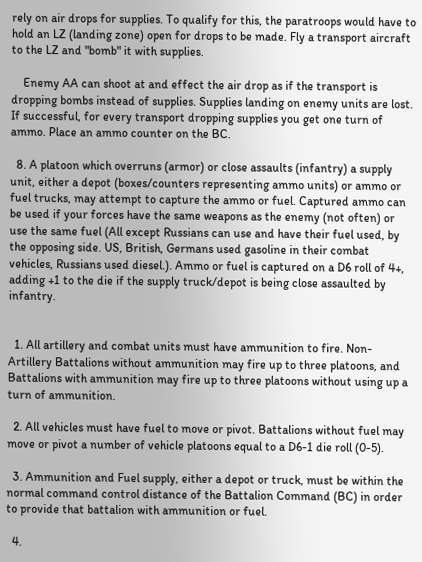rely on air drops for supplies. To qualify for this, the paratroops would have to hold an LZ (landing zone) open for drops to be made. Fly a transport aircraft to the LZ and "bomb" it with supplies.

    Enemy AA can shoot at and effect the air drop as if the transport is dropping bombs instead of supplies. Supplies landing on enemy units are lost. If successful, for every transport dropping supplies you get one turn of ammo. Place an ammo counter on the BC.

  8. A platoon which overruns (armor) or close assaults (infantry) a supply unit, either a depot (boxes/counters representing ammo units) or ammo or fuel trucks, may attempt to capture the ammo or fuel. Captured ammo can be used if your forces have the same weapons as the enemy (not often) or use the same fuel (All except Russians can use and have their fuel used, by the opposing side. US, British, Germans used gasoline in their combat vehicles, Russians used diesel.). Ammo or fuel is captured on a D6 roll of 4+, adding +1 to the die if the supply truck/depot is being close assaulted by infantry.


  1. All artillery and combat units must have ammunition to fire. Non- Artillery Battalions without ammunition may fire up to three platoons, and Battalions with ammunition may fire up to three platoons without using up a turn of ammunition.

  2. All vehicles must have fuel to move or pivot. Battalions without fuel may move or pivot a number of vehicle platoons equal to a D6-1 die roll (0-5).

  3. Ammunition and Fuel supply, either a depot or truck, must be within the normal command control distance of the Battalion Command (BC) in order to provide that battalion with ammunition or fuel.

  4.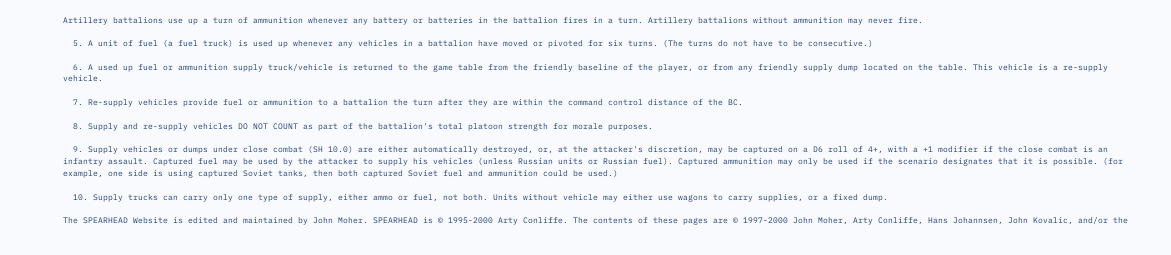Artillery battalions use up a turn of ammunition whenever any battery or batteries in the battalion fires in a turn. Artillery battalions without ammunition may never fire.

  5. A unit of fuel (a fuel truck) is used up whenever any vehicles in a battalion have moved or pivoted for six turns. (The turns do not have to be consecutive.)

  6. A used up fuel or ammunition supply truck/vehicle is returned to the game table from the friendly baseline of the player, or from any friendly supply dump located on the table. This vehicle is a re-supply vehicle.

  7. Re-supply vehicles provide fuel or ammunition to a battalion the turn after they are within the command control distance of the BC.

  8. Supply and re-supply vehicles DO NOT COUNT as part of the battalion's total platoon strength for morale purposes.

  9. Supply vehicles or dumps under close combat (SH 10.0) are either automatically destroyed, or, at the attacker's discretion, may be captured on a D6 roll of 4+, with a +1 modifier if the close combat is an infantry assault. Captured fuel may be used by the attacker to supply his vehicles (unless Russian units or Russian fuel). Captured ammunition may only be used if the scenario designates that it is possible. (for example, one side is using captured Soviet tanks, then both captured Soviet fuel and ammunition could be used.)

  10. Supply trucks can carry only one type of supply, either ammo or fuel, not both. Units without vehicle may either use wagons to carry supplies, or a fixed dump.

The SPEARHEAD Website is edited and maintained by John Moher. SPEARHEAD is © 1995-2000 Arty Conliffe. The contents of these pages are © 1997-2000 John Moher, Arty Conliffe, Hans Johannsen, John Kovalic, and/or the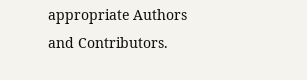appropriate Authors and Contributors.